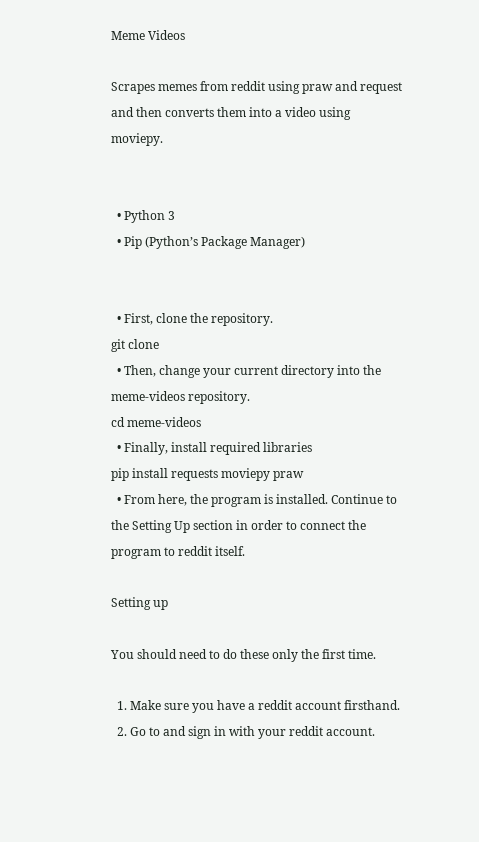Meme Videos

Scrapes memes from reddit using praw and request and then converts them into a video using moviepy.


  • Python 3
  • Pip (Python’s Package Manager)


  • First, clone the repository.
git clone
  • Then, change your current directory into the meme-videos repository.
cd meme-videos
  • Finally, install required libraries
pip install requests moviepy praw
  • From here, the program is installed. Continue to the Setting Up section in order to connect the program to reddit itself.

Setting up

You should need to do these only the first time.

  1. Make sure you have a reddit account firsthand.
  2. Go to and sign in with your reddit account.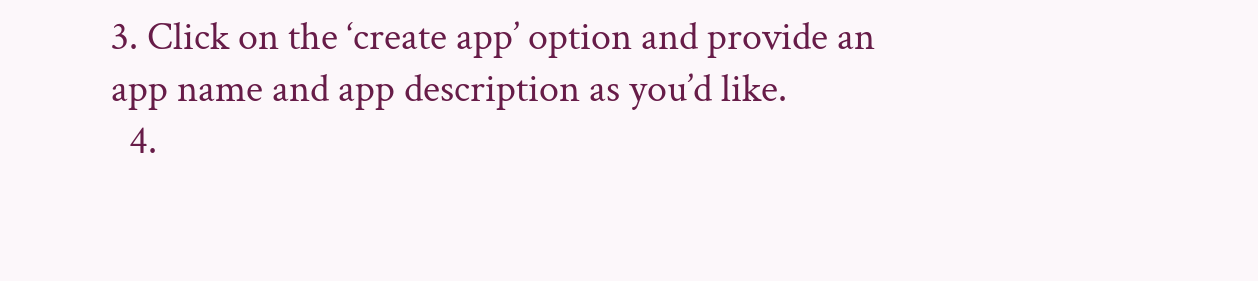3. Click on the ‘create app’ option and provide an app name and app description as you’d like.
  4.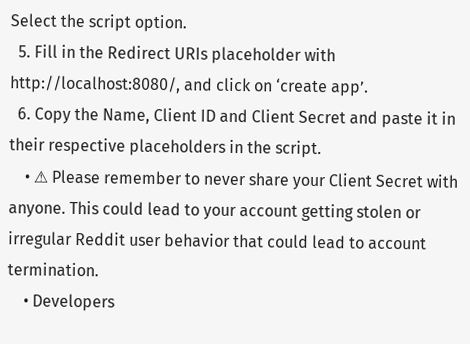Select the script option.
  5. Fill in the Redirect URIs placeholder with http://localhost:8080/, and click on ‘create app’.
  6. Copy the Name, Client ID and Client Secret and paste it in their respective placeholders in the script.
    • ⚠ Please remember to never share your Client Secret with anyone. This could lead to your account getting stolen or irregular Reddit user behavior that could lead to account termination.
    • Developers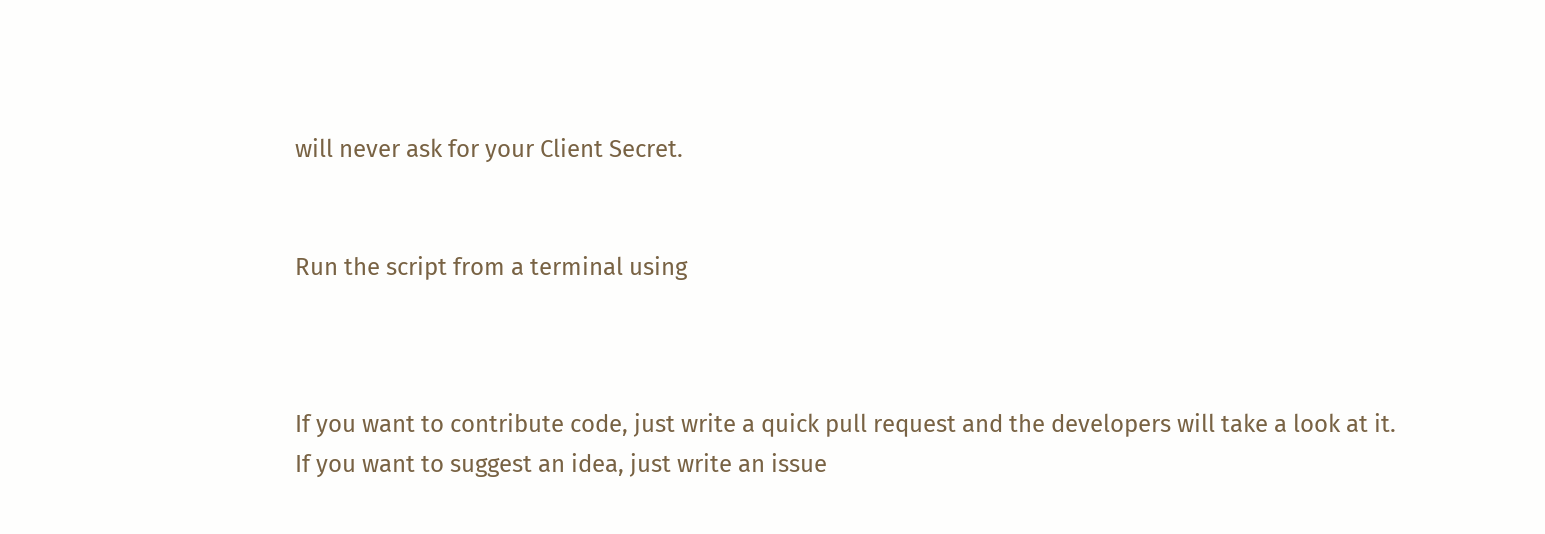will never ask for your Client Secret.


Run the script from a terminal using



If you want to contribute code, just write a quick pull request and the developers will take a look at it.
If you want to suggest an idea, just write an issue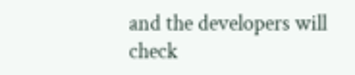and the developers will check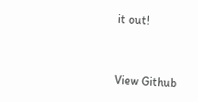it out!


View Github